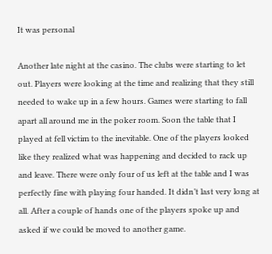It was personal

Another late night at the casino. The clubs were starting to let out. Players were looking at the time and realizing that they still needed to wake up in a few hours. Games were starting to fall apart all around me in the poker room. Soon the table that I played at fell victim to the inevitable. One of the players looked like they realized what was happening and decided to rack up and leave. There were only four of us left at the table and I was perfectly fine with playing four handed. It didn’t last very long at all. After a couple of hands one of the players spoke up and asked if we could be moved to another game.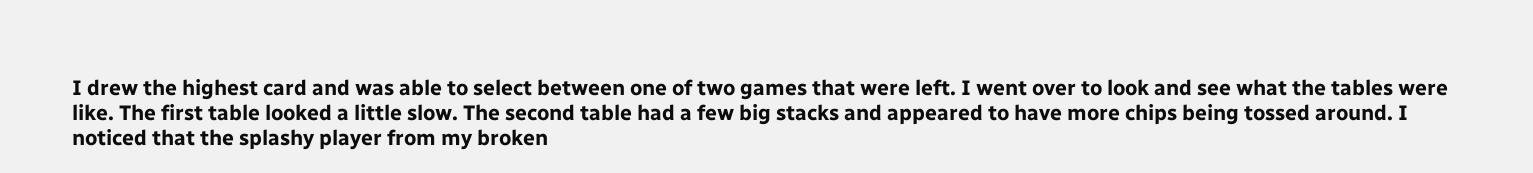I drew the highest card and was able to select between one of two games that were left. I went over to look and see what the tables were like. The first table looked a little slow. The second table had a few big stacks and appeared to have more chips being tossed around. I noticed that the splashy player from my broken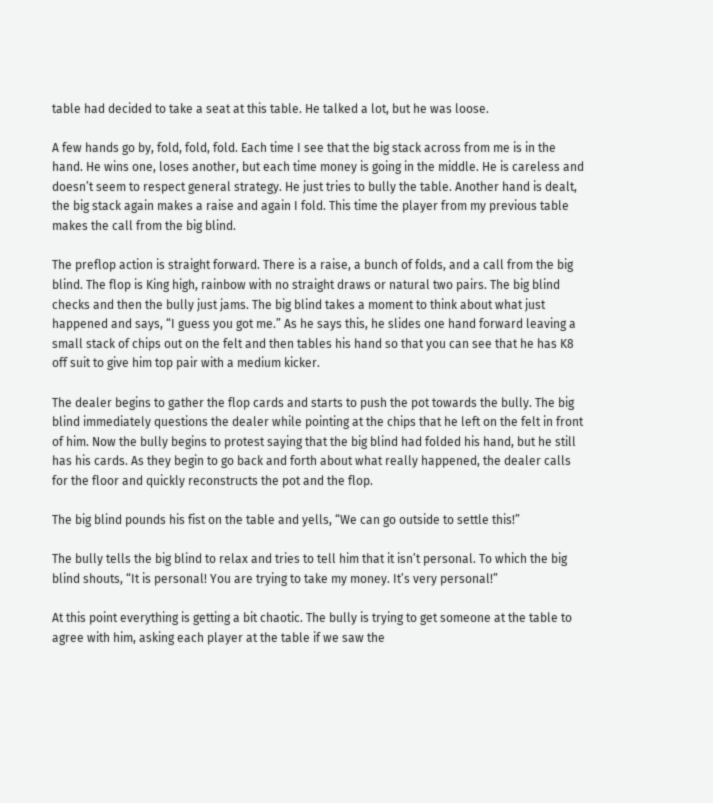table had decided to take a seat at this table. He talked a lot, but he was loose.

A few hands go by, fold, fold, fold. Each time I see that the big stack across from me is in the hand. He wins one, loses another, but each time money is going in the middle. He is careless and doesn’t seem to respect general strategy. He just tries to bully the table. Another hand is dealt, the big stack again makes a raise and again I fold. This time the player from my previous table makes the call from the big blind.

The preflop action is straight forward. There is a raise, a bunch of folds, and a call from the big blind. The flop is King high, rainbow with no straight draws or natural two pairs. The big blind checks and then the bully just jams. The big blind takes a moment to think about what just happened and says, “I guess you got me.” As he says this, he slides one hand forward leaving a small stack of chips out on the felt and then tables his hand so that you can see that he has K8 off suit to give him top pair with a medium kicker.

The dealer begins to gather the flop cards and starts to push the pot towards the bully. The big blind immediately questions the dealer while pointing at the chips that he left on the felt in front of him. Now the bully begins to protest saying that the big blind had folded his hand, but he still has his cards. As they begin to go back and forth about what really happened, the dealer calls for the floor and quickly reconstructs the pot and the flop.

The big blind pounds his fist on the table and yells, “We can go outside to settle this!”

The bully tells the big blind to relax and tries to tell him that it isn’t personal. To which the big blind shouts, “It is personal! You are trying to take my money. It’s very personal!”

At this point everything is getting a bit chaotic. The bully is trying to get someone at the table to agree with him, asking each player at the table if we saw the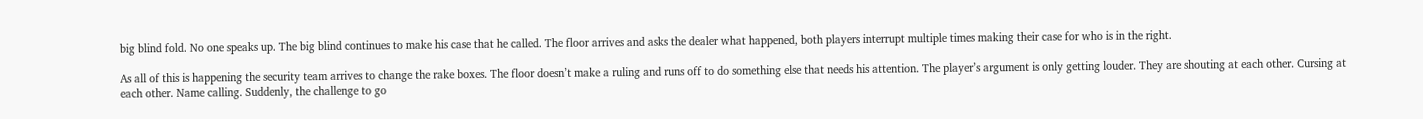big blind fold. No one speaks up. The big blind continues to make his case that he called. The floor arrives and asks the dealer what happened, both players interrupt multiple times making their case for who is in the right.

As all of this is happening the security team arrives to change the rake boxes. The floor doesn’t make a ruling and runs off to do something else that needs his attention. The player’s argument is only getting louder. They are shouting at each other. Cursing at each other. Name calling. Suddenly, the challenge to go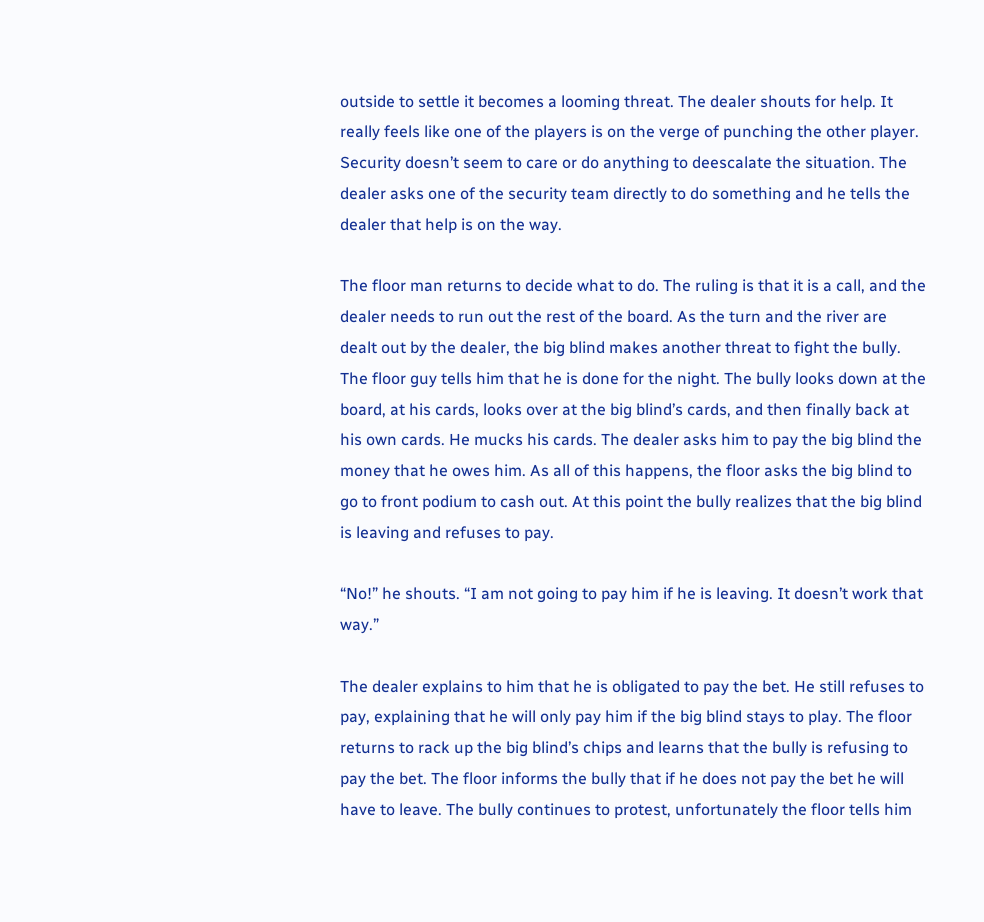outside to settle it becomes a looming threat. The dealer shouts for help. It really feels like one of the players is on the verge of punching the other player. Security doesn’t seem to care or do anything to deescalate the situation. The dealer asks one of the security team directly to do something and he tells the dealer that help is on the way.

The floor man returns to decide what to do. The ruling is that it is a call, and the dealer needs to run out the rest of the board. As the turn and the river are dealt out by the dealer, the big blind makes another threat to fight the bully. The floor guy tells him that he is done for the night. The bully looks down at the board, at his cards, looks over at the big blind’s cards, and then finally back at his own cards. He mucks his cards. The dealer asks him to pay the big blind the money that he owes him. As all of this happens, the floor asks the big blind to go to front podium to cash out. At this point the bully realizes that the big blind is leaving and refuses to pay.

“No!” he shouts. “I am not going to pay him if he is leaving. It doesn’t work that way.”

The dealer explains to him that he is obligated to pay the bet. He still refuses to pay, explaining that he will only pay him if the big blind stays to play. The floor returns to rack up the big blind’s chips and learns that the bully is refusing to pay the bet. The floor informs the bully that if he does not pay the bet he will have to leave. The bully continues to protest, unfortunately the floor tells him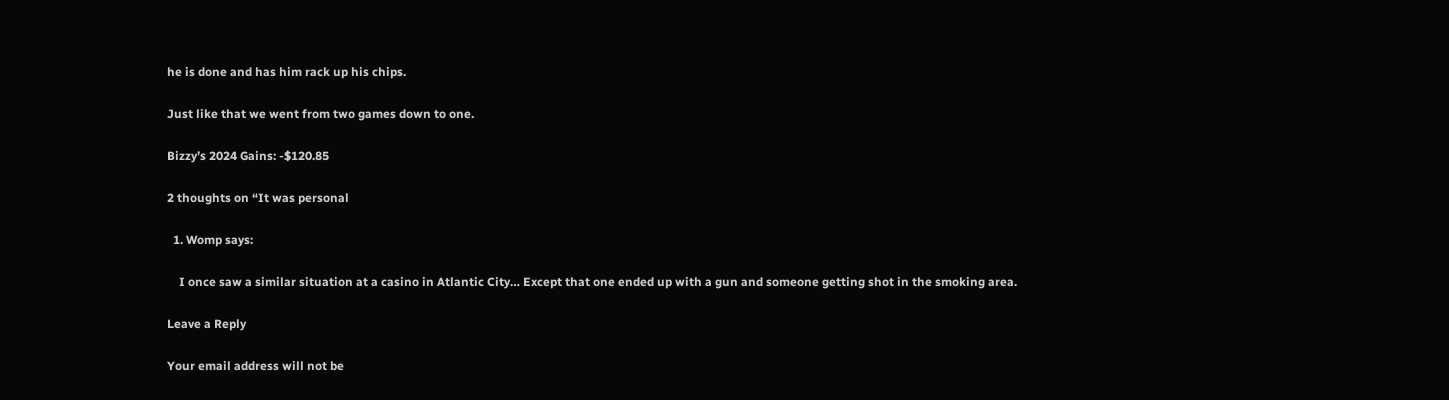he is done and has him rack up his chips.

Just like that we went from two games down to one.

Bizzy’s 2024 Gains: -$120.85

2 thoughts on “It was personal

  1. Womp says:

    I once saw a similar situation at a casino in Atlantic City… Except that one ended up with a gun and someone getting shot in the smoking area.

Leave a Reply

Your email address will not be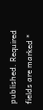published. Required fields are marked *